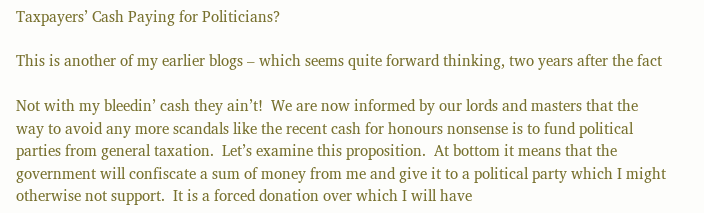Taxpayers’ Cash Paying for Politicians?

This is another of my earlier blogs – which seems quite forward thinking, two years after the fact

Not with my bleedin’ cash they ain’t!  We are now informed by our lords and masters that the way to avoid any more scandals like the recent cash for honours nonsense is to fund political parties from general taxation.  Let’s examine this proposition.  At bottom it means that the government will confiscate a sum of money from me and give it to a political party which I might otherwise not support.  It is a forced donation over which I will have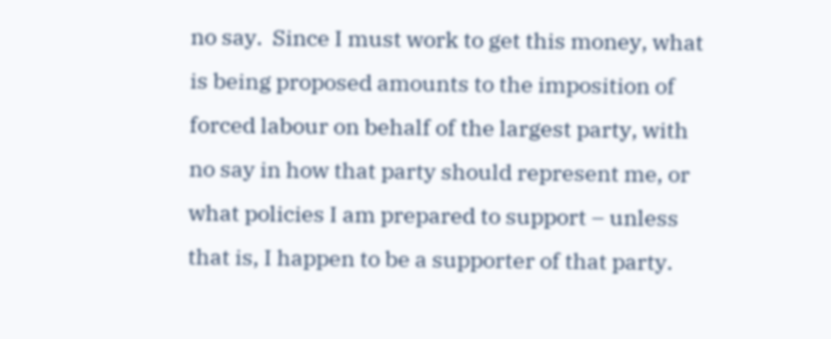no say.  Since I must work to get this money, what is being proposed amounts to the imposition of forced labour on behalf of the largest party, with no say in how that party should represent me, or what policies I am prepared to support – unless that is, I happen to be a supporter of that party.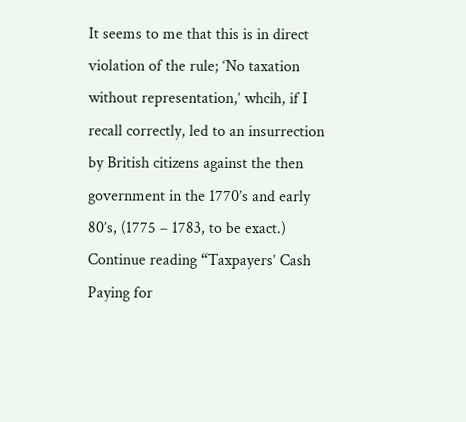It seems to me that this is in direct violation of the rule; ‘No taxation without representation,’ whcih, if I recall correctly, led to an insurrection by British citizens against the then government in the 1770’s and early 80’s, (1775 – 1783, to be exact.)
Continue reading “Taxpayers’ Cash Paying for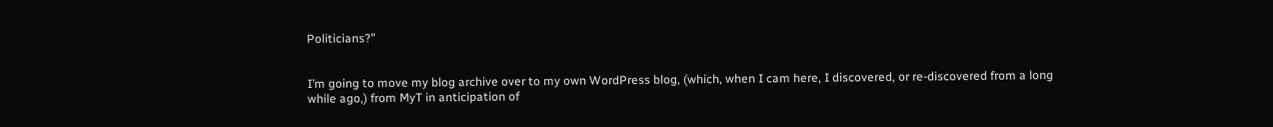Politicians?”


I’m going to move my blog archive over to my own WordPress blog, (which, when I cam here, I discovered, or re-discovered from a long while ago,) from MyT in anticipation of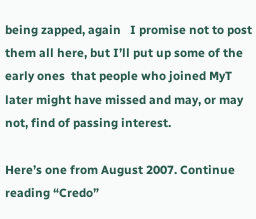being zapped, again   I promise not to post them all here, but I’ll put up some of the early ones  that people who joined MyT later might have missed and may, or may not, find of passing interest.

Here’s one from August 2007. Continue reading “Credo”